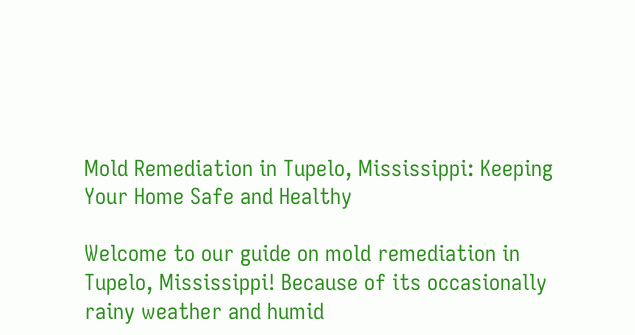Mold Remediation in Tupelo, Mississippi: Keeping Your Home Safe and Healthy

Welcome to our guide on mold remediation in Tupelo, Mississippi! Because of its occasionally rainy weather and humid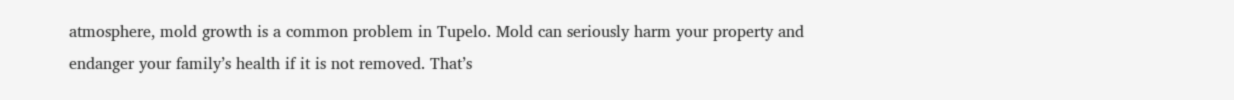atmosphere, mold growth is a common problem in Tupelo. Mold can seriously harm your property and endanger your family’s health if it is not removed. That’s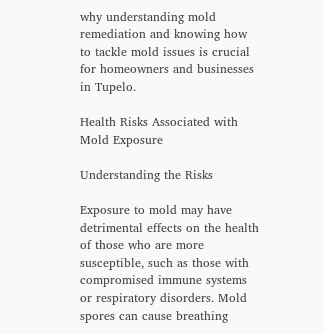why understanding mold remediation and knowing how to tackle mold issues is crucial for homeowners and businesses in Tupelo.

Health Risks Associated with Mold Exposure

Understanding the Risks

Exposure to mold may have detrimental effects on the health of those who are more susceptible, such as those with compromised immune systems or respiratory disorders. Mold spores can cause breathing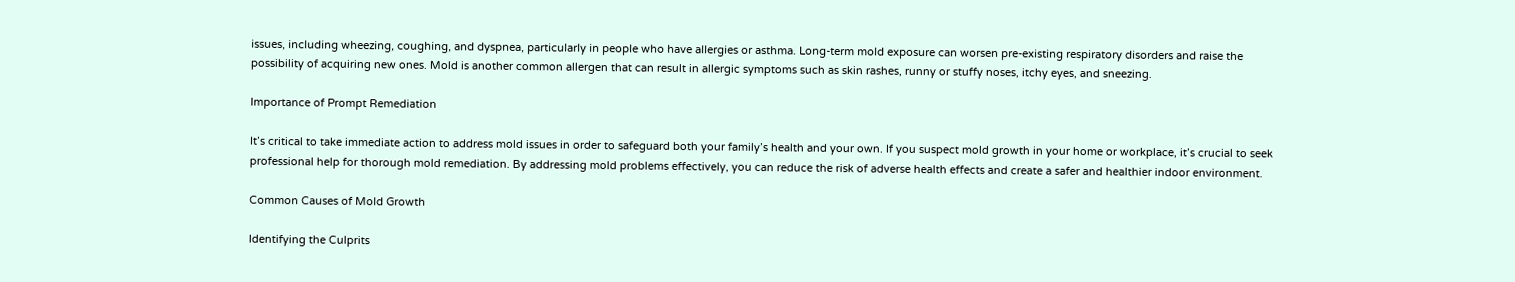issues, including wheezing, coughing, and dyspnea, particularly in people who have allergies or asthma. Long-term mold exposure can worsen pre-existing respiratory disorders and raise the possibility of acquiring new ones. Mold is another common allergen that can result in allergic symptoms such as skin rashes, runny or stuffy noses, itchy eyes, and sneezing.

Importance of Prompt Remediation

It’s critical to take immediate action to address mold issues in order to safeguard both your family’s health and your own. If you suspect mold growth in your home or workplace, it’s crucial to seek professional help for thorough mold remediation. By addressing mold problems effectively, you can reduce the risk of adverse health effects and create a safer and healthier indoor environment.

Common Causes of Mold Growth

Identifying the Culprits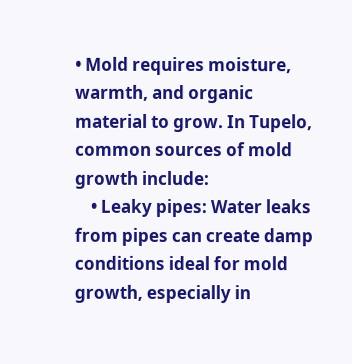• Mold requires moisture, warmth, and organic material to grow. In Tupelo, common sources of mold growth include:
    • Leaky pipes: Water leaks from pipes can create damp conditions ideal for mold growth, especially in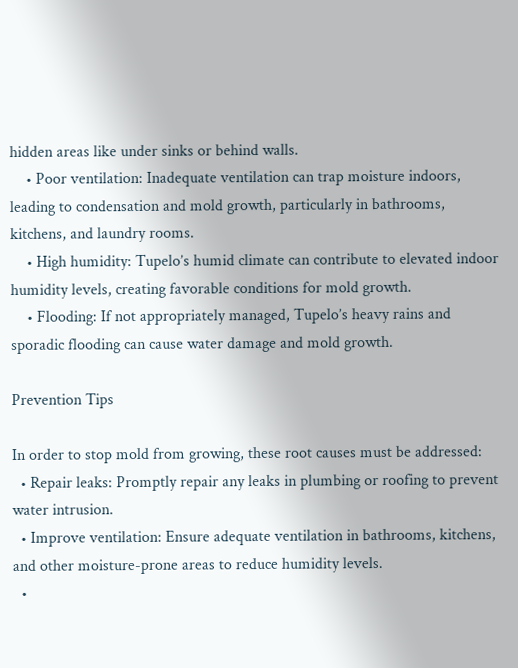hidden areas like under sinks or behind walls.
    • Poor ventilation: Inadequate ventilation can trap moisture indoors, leading to condensation and mold growth, particularly in bathrooms, kitchens, and laundry rooms.
    • High humidity: Tupelo’s humid climate can contribute to elevated indoor humidity levels, creating favorable conditions for mold growth.
    • Flooding: If not appropriately managed, Tupelo’s heavy rains and sporadic flooding can cause water damage and mold growth.

Prevention Tips

In order to stop mold from growing, these root causes must be addressed:
  • Repair leaks: Promptly repair any leaks in plumbing or roofing to prevent water intrusion.
  • Improve ventilation: Ensure adequate ventilation in bathrooms, kitchens, and other moisture-prone areas to reduce humidity levels.
  •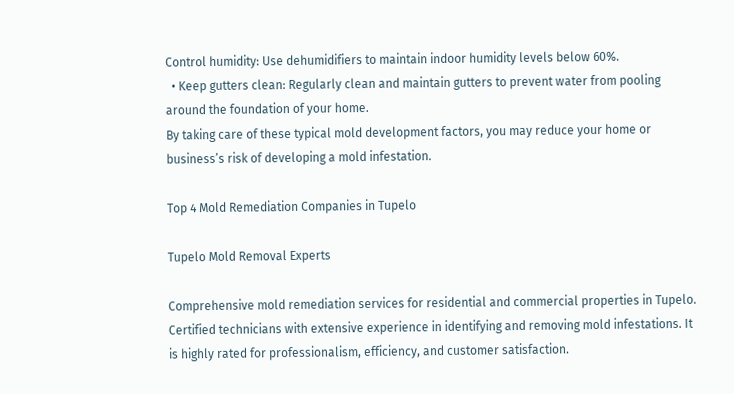Control humidity: Use dehumidifiers to maintain indoor humidity levels below 60%.
  • Keep gutters clean: Regularly clean and maintain gutters to prevent water from pooling around the foundation of your home.
By taking care of these typical mold development factors, you may reduce your home or business’s risk of developing a mold infestation.

Top 4 Mold Remediation Companies in Tupelo

Tupelo Mold Removal Experts

Comprehensive mold remediation services for residential and commercial properties in Tupelo. Certified technicians with extensive experience in identifying and removing mold infestations. It is highly rated for professionalism, efficiency, and customer satisfaction.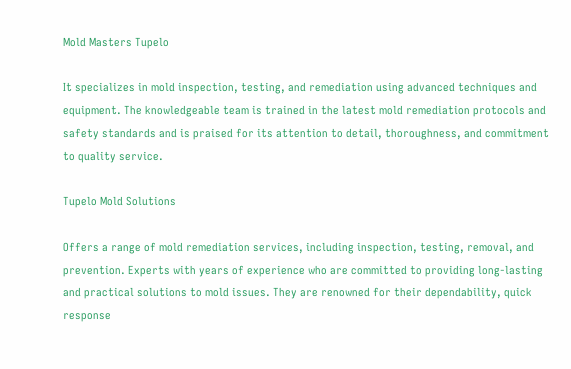Mold Masters Tupelo

It specializes in mold inspection, testing, and remediation using advanced techniques and equipment. The knowledgeable team is trained in the latest mold remediation protocols and safety standards and is praised for its attention to detail, thoroughness, and commitment to quality service.

Tupelo Mold Solutions

Offers a range of mold remediation services, including inspection, testing, removal, and prevention. Experts with years of experience who are committed to providing long-lasting and practical solutions to mold issues. They are renowned for their dependability, quick response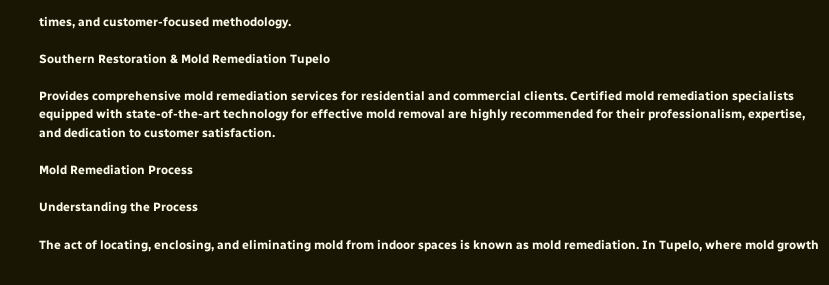times, and customer-focused methodology.

Southern Restoration & Mold Remediation Tupelo

Provides comprehensive mold remediation services for residential and commercial clients. Certified mold remediation specialists equipped with state-of-the-art technology for effective mold removal are highly recommended for their professionalism, expertise, and dedication to customer satisfaction.

Mold Remediation Process

Understanding the Process

The act of locating, enclosing, and eliminating mold from indoor spaces is known as mold remediation. In Tupelo, where mold growth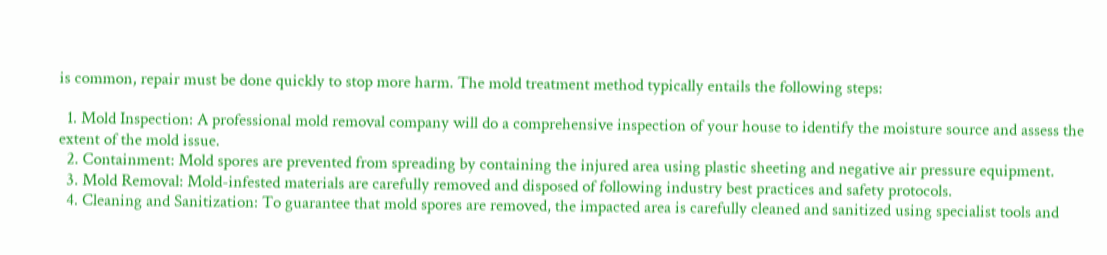is common, repair must be done quickly to stop more harm. The mold treatment method typically entails the following steps:

  1. Mold Inspection: A professional mold removal company will do a comprehensive inspection of your house to identify the moisture source and assess the extent of the mold issue.
  2. Containment: Mold spores are prevented from spreading by containing the injured area using plastic sheeting and negative air pressure equipment.
  3. Mold Removal: Mold-infested materials are carefully removed and disposed of following industry best practices and safety protocols.
  4. Cleaning and Sanitization: To guarantee that mold spores are removed, the impacted area is carefully cleaned and sanitized using specialist tools and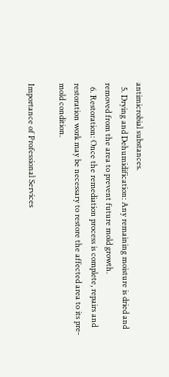antimicrobial substances.
  5. Drying and Dehumidification: Any remaining moisture is dried and removed from the area to prevent future mold growth.
  6. Restoration: Once the remediation process is complete, repairs and restoration work may be necessary to restore the affected area to its pre-mold condition.

Importance of Professional Services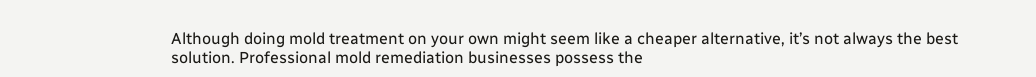Although doing mold treatment on your own might seem like a cheaper alternative, it’s not always the best solution. Professional mold remediation businesses possess the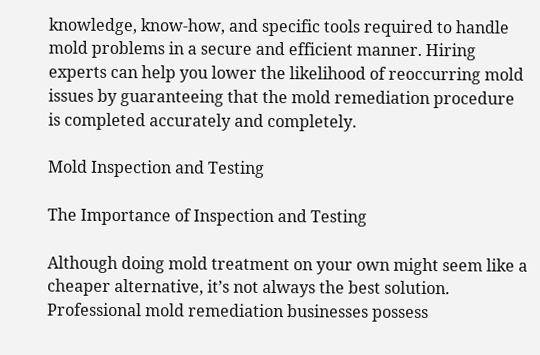knowledge, know-how, and specific tools required to handle mold problems in a secure and efficient manner. Hiring experts can help you lower the likelihood of reoccurring mold issues by guaranteeing that the mold remediation procedure is completed accurately and completely.

Mold Inspection and Testing

The Importance of Inspection and Testing

Although doing mold treatment on your own might seem like a cheaper alternative, it’s not always the best solution. Professional mold remediation businesses possess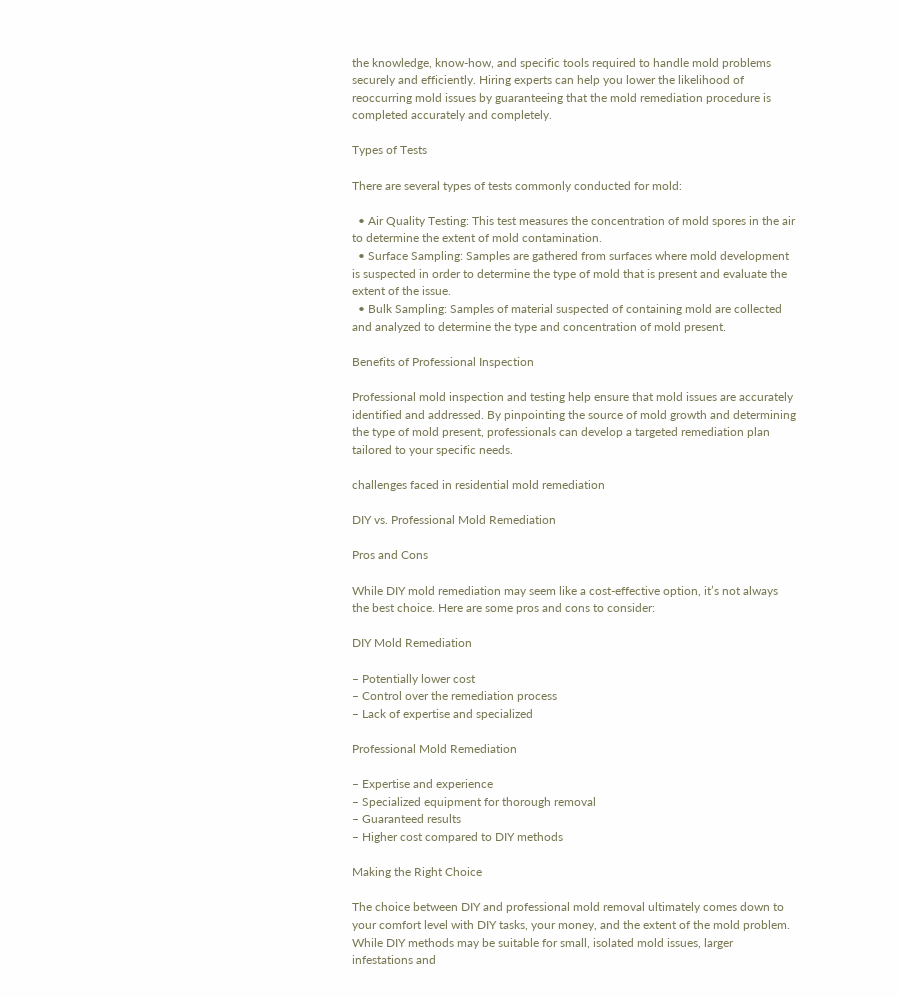the knowledge, know-how, and specific tools required to handle mold problems securely and efficiently. Hiring experts can help you lower the likelihood of reoccurring mold issues by guaranteeing that the mold remediation procedure is completed accurately and completely.

Types of Tests

There are several types of tests commonly conducted for mold:

  • Air Quality Testing: This test measures the concentration of mold spores in the air to determine the extent of mold contamination.
  • Surface Sampling: Samples are gathered from surfaces where mold development is suspected in order to determine the type of mold that is present and evaluate the extent of the issue.
  • Bulk Sampling: Samples of material suspected of containing mold are collected and analyzed to determine the type and concentration of mold present.

Benefits of Professional Inspection

Professional mold inspection and testing help ensure that mold issues are accurately identified and addressed. By pinpointing the source of mold growth and determining the type of mold present, professionals can develop a targeted remediation plan tailored to your specific needs.

challenges faced in residential mold remediation

DIY vs. Professional Mold Remediation

Pros and Cons

While DIY mold remediation may seem like a cost-effective option, it’s not always the best choice. Here are some pros and cons to consider:

DIY Mold Remediation

– Potentially lower cost
– Control over the remediation process
– Lack of expertise and specialized

Professional Mold Remediation

– Expertise and experience
– Specialized equipment for thorough removal
– Guaranteed results
– Higher cost compared to DIY methods

Making the Right Choice

The choice between DIY and professional mold removal ultimately comes down to your comfort level with DIY tasks, your money, and the extent of the mold problem. While DIY methods may be suitable for small, isolated mold issues, larger infestations and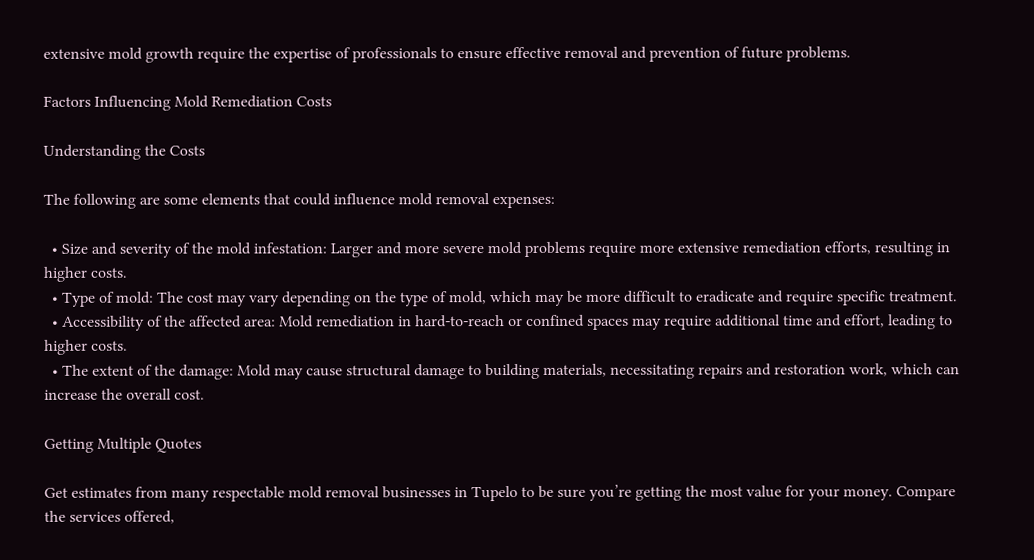extensive mold growth require the expertise of professionals to ensure effective removal and prevention of future problems.

Factors Influencing Mold Remediation Costs

Understanding the Costs

The following are some elements that could influence mold removal expenses:

  • Size and severity of the mold infestation: Larger and more severe mold problems require more extensive remediation efforts, resulting in higher costs.
  • Type of mold: The cost may vary depending on the type of mold, which may be more difficult to eradicate and require specific treatment.
  • Accessibility of the affected area: Mold remediation in hard-to-reach or confined spaces may require additional time and effort, leading to higher costs.
  • The extent of the damage: Mold may cause structural damage to building materials, necessitating repairs and restoration work, which can increase the overall cost.

Getting Multiple Quotes

Get estimates from many respectable mold removal businesses in Tupelo to be sure you’re getting the most value for your money. Compare the services offered,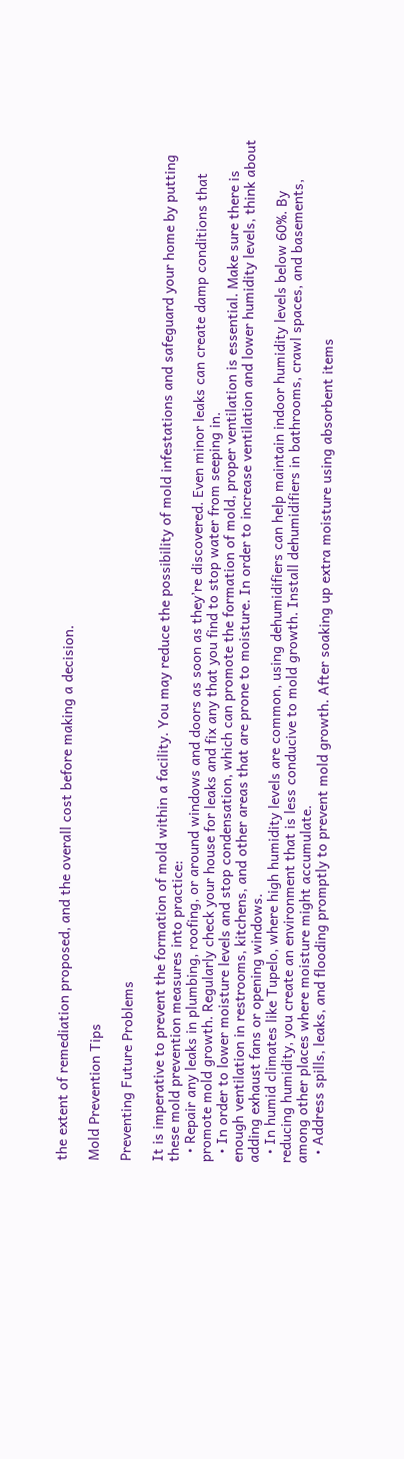the extent of remediation proposed, and the overall cost before making a decision.

Mold Prevention Tips

Preventing Future Problems

It is imperative to prevent the formation of mold within a facility. You may reduce the possibility of mold infestations and safeguard your home by putting these mold prevention measures into practice:
  • Repair any leaks in plumbing, roofing, or around windows and doors as soon as they’re discovered. Even minor leaks can create damp conditions that promote mold growth. Regularly check your house for leaks and fix any that you find to stop water from seeping in.
  • In order to lower moisture levels and stop condensation, which can promote the formation of mold, proper ventilation is essential. Make sure there is enough ventilation in restrooms, kitchens, and other areas that are prone to moisture. In order to increase ventilation and lower humidity levels, think about adding exhaust fans or opening windows.
  • In humid climates like Tupelo, where high humidity levels are common, using dehumidifiers can help maintain indoor humidity levels below 60%. By reducing humidity, you create an environment that is less conducive to mold growth. Install dehumidifiers in bathrooms, crawl spaces, and basements, among other places where moisture might accumulate.
  • Address spills, leaks, and flooding promptly to prevent mold growth. After soaking up extra moisture using absorbent items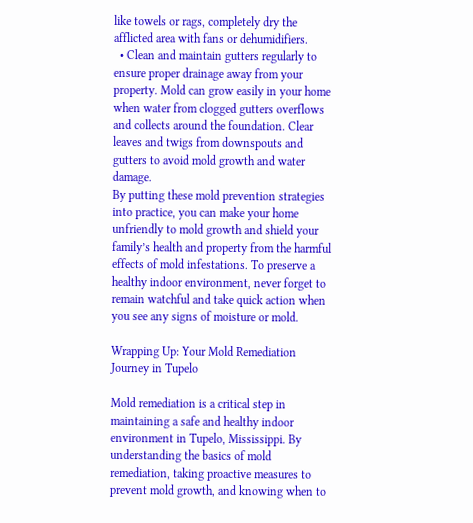like towels or rags, completely dry the afflicted area with fans or dehumidifiers.
  • Clean and maintain gutters regularly to ensure proper drainage away from your property. Mold can grow easily in your home when water from clogged gutters overflows and collects around the foundation. Clear leaves and twigs from downspouts and gutters to avoid mold growth and water damage.
By putting these mold prevention strategies into practice, you can make your home unfriendly to mold growth and shield your family’s health and property from the harmful effects of mold infestations. To preserve a healthy indoor environment, never forget to remain watchful and take quick action when you see any signs of moisture or mold.

Wrapping Up: Your Mold Remediation Journey in Tupelo

Mold remediation is a critical step in maintaining a safe and healthy indoor environment in Tupelo, Mississippi. By understanding the basics of mold remediation, taking proactive measures to prevent mold growth, and knowing when to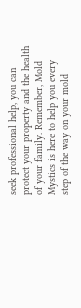seek professional help, you can protect your property and the health of your family. Remember, Mold Mystics is here to help you every step of the way on your mold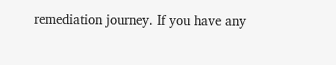remediation journey. If you have any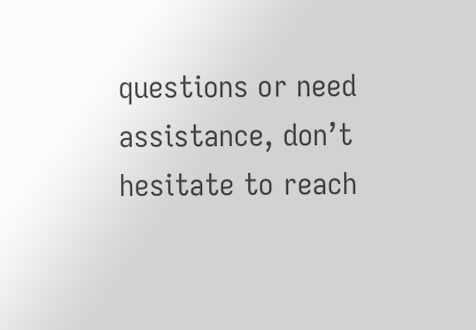questions or need assistance, don’t hesitate to reach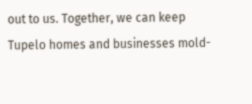out to us. Together, we can keep Tupelo homes and businesses mold-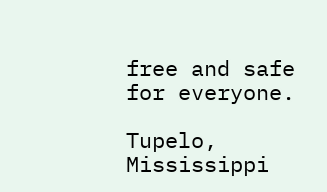free and safe for everyone.

Tupelo, Mississippi